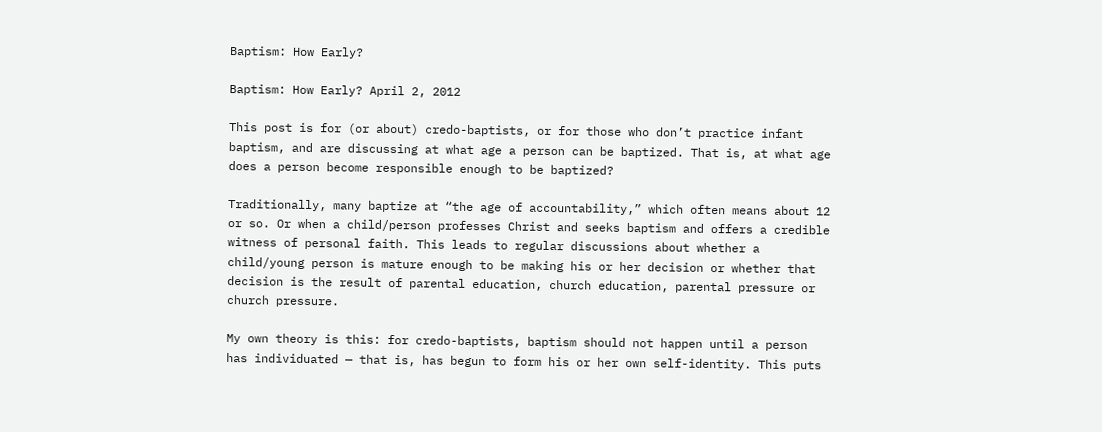Baptism: How Early?

Baptism: How Early? April 2, 2012

This post is for (or about) credo-baptists, or for those who don’t practice infant baptism, and are discussing at what age a person can be baptized. That is, at what age does a person become responsible enough to be baptized?

Traditionally, many baptize at “the age of accountability,” which often means about 12 or so. Or when a child/person professes Christ and seeks baptism and offers a credible witness of personal faith. This leads to regular discussions about whether a child/young person is mature enough to be making his or her decision or whether that decision is the result of parental education, church education, parental pressure or church pressure.

My own theory is this: for credo-baptists, baptism should not happen until a person has individuated — that is, has begun to form his or her own self-identity. This puts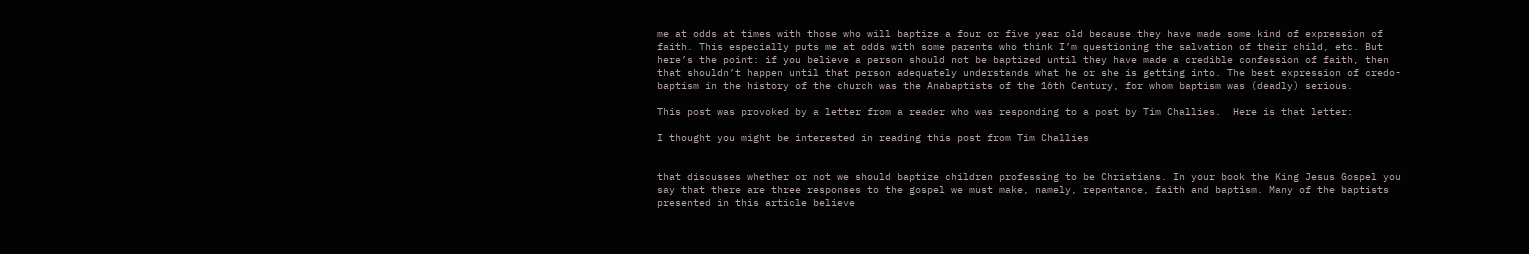me at odds at times with those who will baptize a four or five year old because they have made some kind of expression of faith. This especially puts me at odds with some parents who think I’m questioning the salvation of their child, etc. But here’s the point: if you believe a person should not be baptized until they have made a credible confession of faith, then that shouldn’t happen until that person adequately understands what he or she is getting into. The best expression of credo-baptism in the history of the church was the Anabaptists of the 16th Century, for whom baptism was (deadly) serious.

This post was provoked by a letter from a reader who was responding to a post by Tim Challies.  Here is that letter:

I thought you might be interested in reading this post from Tim Challies


that discusses whether or not we should baptize children professing to be Christians. In your book the King Jesus Gospel you say that there are three responses to the gospel we must make, namely, repentance, faith and baptism. Many of the baptists presented in this article believe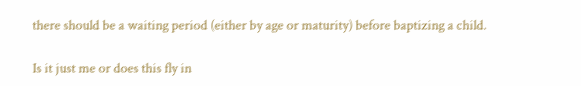there should be a waiting period (either by age or maturity) before baptizing a child.

Is it just me or does this fly in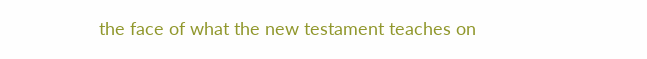the face of what the new testament teaches on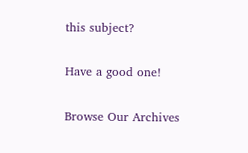this subject?

Have a good one!

Browse Our Archives